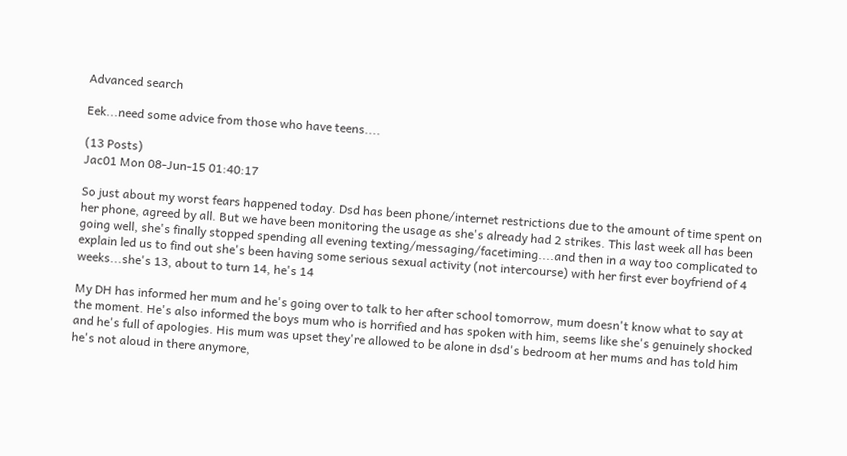Advanced search

Eek...need some advice from those who have teens....

(13 Posts)
Jac01 Mon 08-Jun-15 01:40:17

So just about my worst fears happened today. Dsd has been phone/internet restrictions due to the amount of time spent on her phone, agreed by all. But we have been monitoring the usage as she's already had 2 strikes. This last week all has been going well, she's finally stopped spending all evening texting/messaging/facetiming....and then in a way too complicated to explain led us to find out she's been having some serious sexual activity (not intercourse) with her first ever boyfriend of 4 weeks...she's 13, about to turn 14, he's 14

My DH has informed her mum and he's going over to talk to her after school tomorrow, mum doesn't know what to say at the moment. He's also informed the boys mum who is horrified and has spoken with him, seems like she's genuinely shocked and he's full of apologies. His mum was upset they're allowed to be alone in dsd's bedroom at her mums and has told him he's not aloud in there anymore,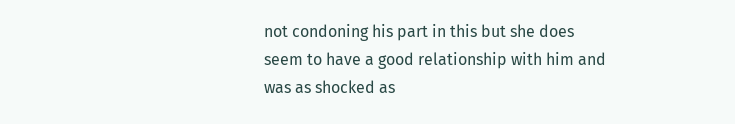not condoning his part in this but she does seem to have a good relationship with him and was as shocked as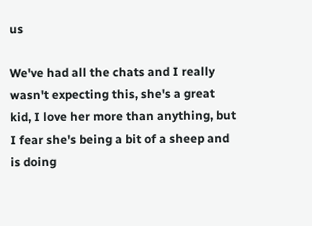us

We've had all the chats and I really wasn't expecting this, she's a great kid, I love her more than anything, but I fear she's being a bit of a sheep and is doing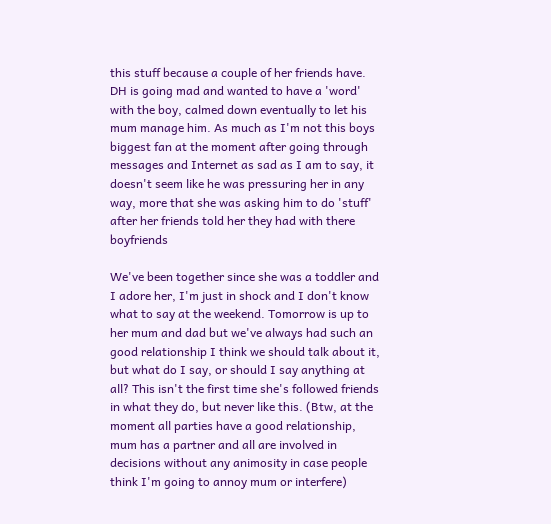this stuff because a couple of her friends have. DH is going mad and wanted to have a 'word' with the boy, calmed down eventually to let his mum manage him. As much as I'm not this boys biggest fan at the moment after going through messages and Internet as sad as I am to say, it doesn't seem like he was pressuring her in any way, more that she was asking him to do 'stuff' after her friends told her they had with there boyfriends

We've been together since she was a toddler and I adore her, I'm just in shock and I don't know what to say at the weekend. Tomorrow is up to her mum and dad but we've always had such an good relationship I think we should talk about it, but what do I say, or should I say anything at all? This isn't the first time she's followed friends in what they do, but never like this. (Btw, at the moment all parties have a good relationship, mum has a partner and all are involved in decisions without any animosity in case people think I'm going to annoy mum or interfere)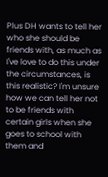Plus DH wants to tell her who she should be friends with, as much as I've love to do this under the circumstances, is this realistic? I'm unsure how we can tell her not to be friends with certain girls when she goes to school with them and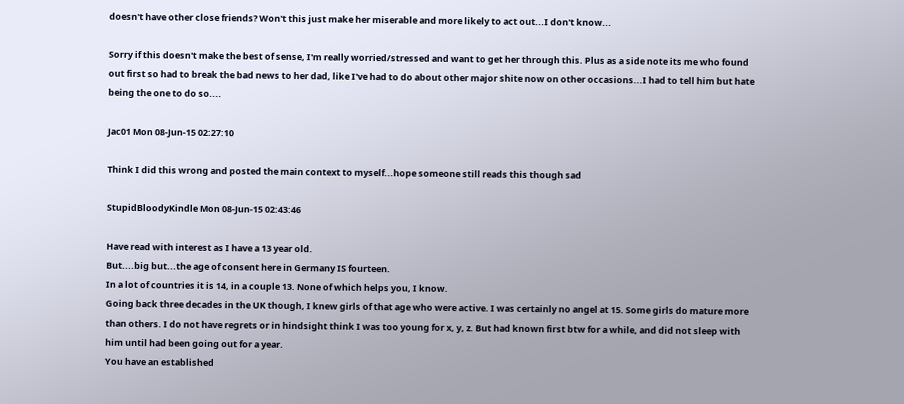doesn't have other close friends? Won't this just make her miserable and more likely to act out...I don't know...

Sorry if this doesn't make the best of sense, I'm really worried/stressed and want to get her through this. Plus as a side note its me who found out first so had to break the bad news to her dad, like I've had to do about other major shite now on other occasions...I had to tell him but hate being the one to do so....

Jac01 Mon 08-Jun-15 02:27:10

Think I did this wrong and posted the main context to myself...hope someone still reads this though sad

StupidBloodyKindle Mon 08-Jun-15 02:43:46

Have read with interest as I have a 13 year old.
But....big but...the age of consent here in Germany IS fourteen.
In a lot of countries it is 14, in a couple 13. None of which helps you, I know.
Going back three decades in the UK though, I knew girls of that age who were active. I was certainly no angel at 15. Some girls do mature more than others. I do not have regrets or in hindsight think I was too young for x, y, z. But had known first btw for a while, and did not sleep with him until had been going out for a year.
You have an established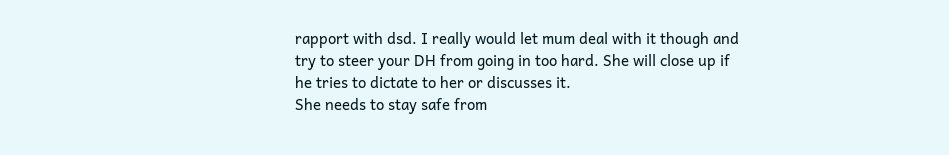rapport with dsd. I really would let mum deal with it though and try to steer your DH from going in too hard. She will close up if he tries to dictate to her or discusses it.
She needs to stay safe from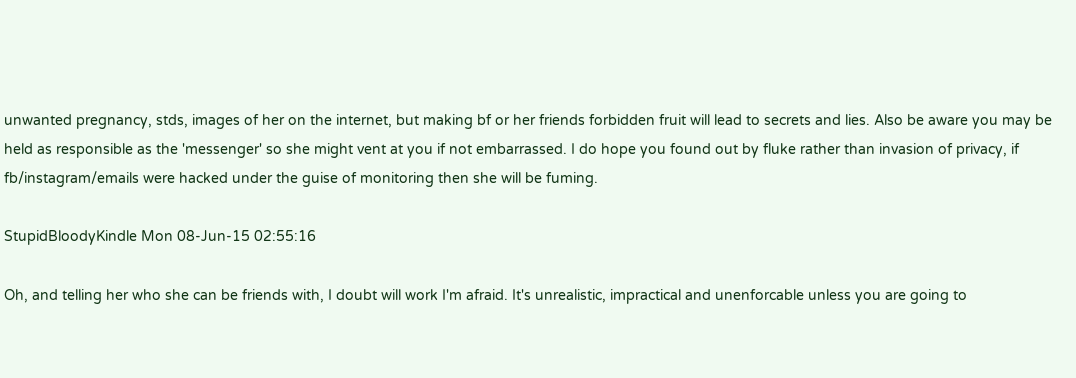unwanted pregnancy, stds, images of her on the internet, but making bf or her friends forbidden fruit will lead to secrets and lies. Also be aware you may be held as responsible as the 'messenger' so she might vent at you if not embarrassed. I do hope you found out by fluke rather than invasion of privacy, if fb/instagram/emails were hacked under the guise of monitoring then she will be fuming.

StupidBloodyKindle Mon 08-Jun-15 02:55:16

Oh, and telling her who she can be friends with, I doubt will work I'm afraid. It's unrealistic, impractical and unenforcable unless you are going to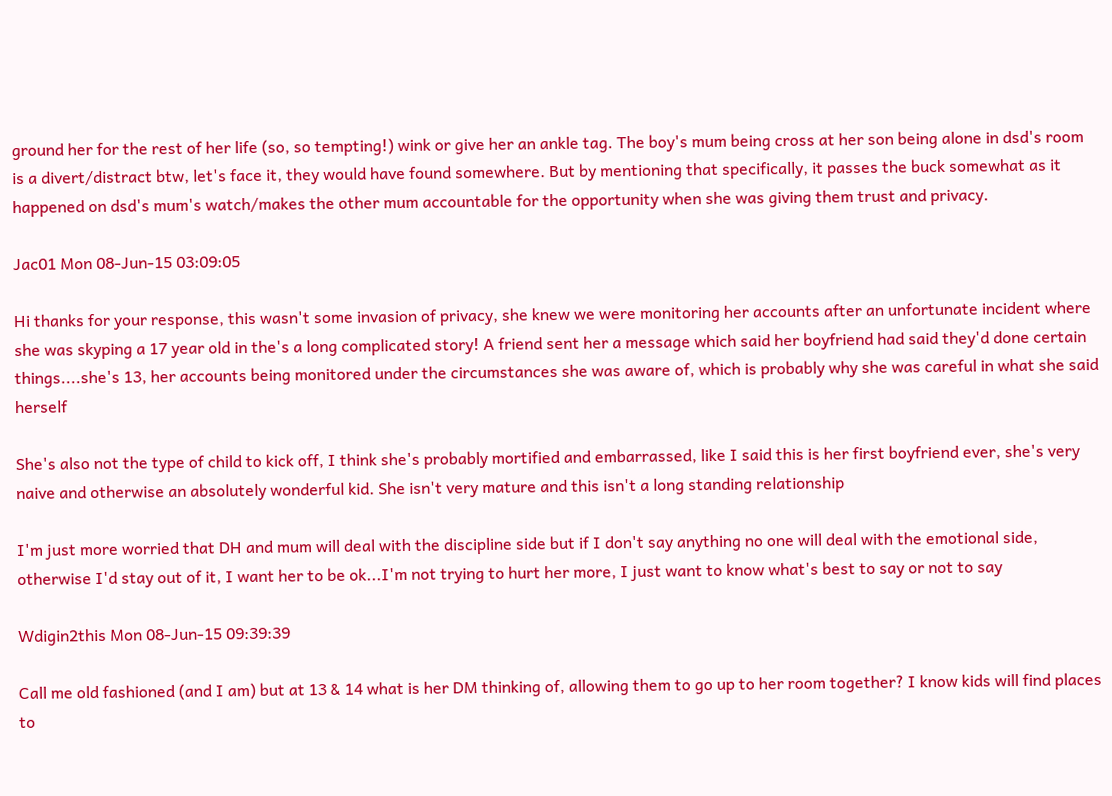ground her for the rest of her life (so, so tempting!) wink or give her an ankle tag. The boy's mum being cross at her son being alone in dsd's room is a divert/distract btw, let's face it, they would have found somewhere. But by mentioning that specifically, it passes the buck somewhat as it happened on dsd's mum's watch/makes the other mum accountable for the opportunity when she was giving them trust and privacy.

Jac01 Mon 08-Jun-15 03:09:05

Hi thanks for your response, this wasn't some invasion of privacy, she knew we were monitoring her accounts after an unfortunate incident where she was skyping a 17 year old in the's a long complicated story! A friend sent her a message which said her boyfriend had said they'd done certain things....she's 13, her accounts being monitored under the circumstances she was aware of, which is probably why she was careful in what she said herself

She's also not the type of child to kick off, I think she's probably mortified and embarrassed, like I said this is her first boyfriend ever, she's very naive and otherwise an absolutely wonderful kid. She isn't very mature and this isn't a long standing relationship

I'm just more worried that DH and mum will deal with the discipline side but if I don't say anything no one will deal with the emotional side, otherwise I'd stay out of it, I want her to be ok...I'm not trying to hurt her more, I just want to know what's best to say or not to say

Wdigin2this Mon 08-Jun-15 09:39:39

Call me old fashioned (and I am) but at 13 & 14 what is her DM thinking of, allowing them to go up to her room together? I know kids will find places to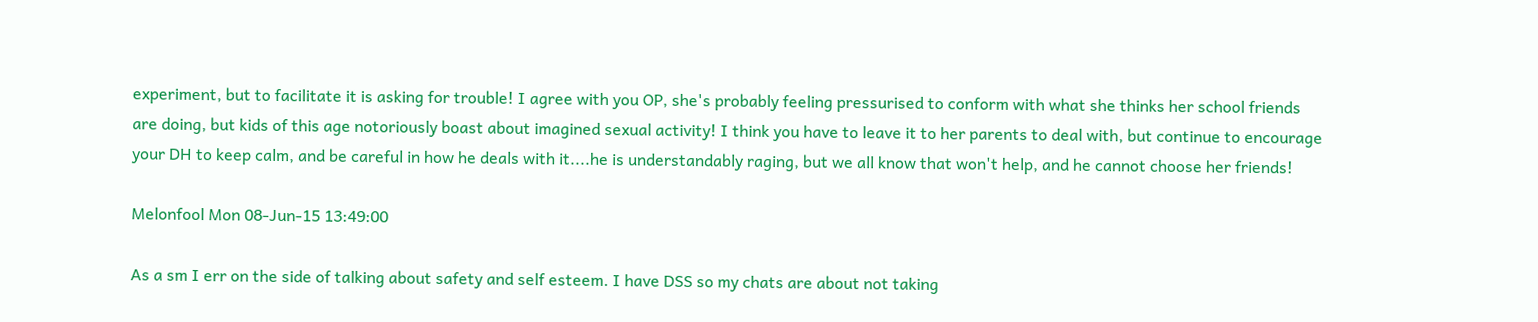experiment, but to facilitate it is asking for trouble! I agree with you OP, she's probably feeling pressurised to conform with what she thinks her school friends are doing, but kids of this age notoriously boast about imagined sexual activity! I think you have to leave it to her parents to deal with, but continue to encourage your DH to keep calm, and be careful in how he deals with it....he is understandably raging, but we all know that won't help, and he cannot choose her friends!

Melonfool Mon 08-Jun-15 13:49:00

As a sm I err on the side of talking about safety and self esteem. I have DSS so my chats are about not taking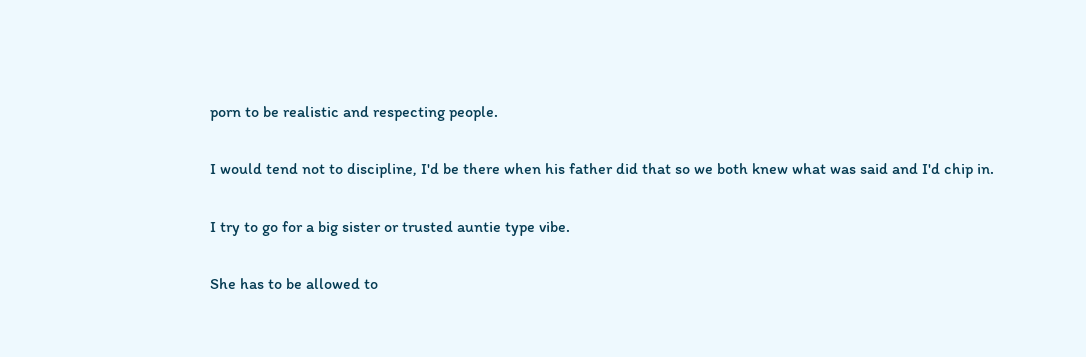porn to be realistic and respecting people.

I would tend not to discipline, I'd be there when his father did that so we both knew what was said and I'd chip in.

I try to go for a big sister or trusted auntie type vibe.

She has to be allowed to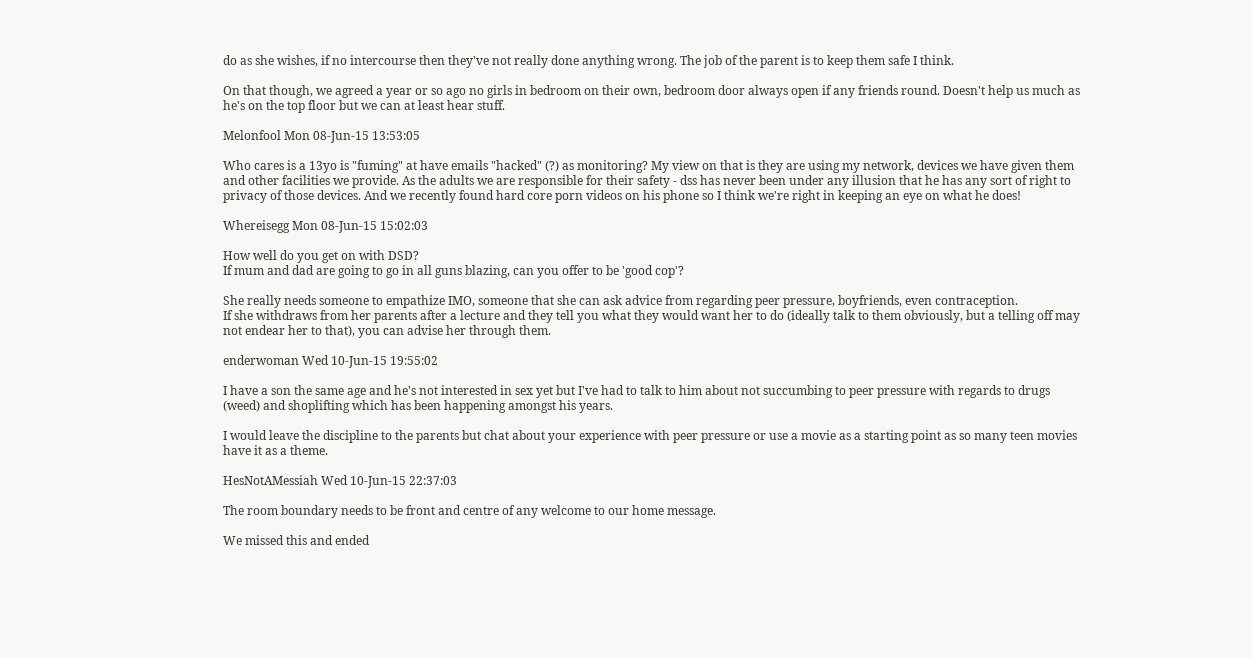do as she wishes, if no intercourse then they've not really done anything wrong. The job of the parent is to keep them safe I think.

On that though, we agreed a year or so ago no girls in bedroom on their own, bedroom door always open if any friends round. Doesn't help us much as he's on the top floor but we can at least hear stuff.

Melonfool Mon 08-Jun-15 13:53:05

Who cares is a 13yo is "fuming" at have emails "hacked" (?) as monitoring? My view on that is they are using my network, devices we have given them and other facilities we provide. As the adults we are responsible for their safety - dss has never been under any illusion that he has any sort of right to privacy of those devices. And we recently found hard core porn videos on his phone so I think we're right in keeping an eye on what he does!

Whereisegg Mon 08-Jun-15 15:02:03

How well do you get on with DSD?
If mum and dad are going to go in all guns blazing, can you offer to be 'good cop'?

She really needs someone to empathize IMO, someone that she can ask advice from regarding peer pressure, boyfriends, even contraception.
If she withdraws from her parents after a lecture and they tell you what they would want her to do (ideally talk to them obviously, but a telling off may not endear her to that), you can advise her through them.

enderwoman Wed 10-Jun-15 19:55:02

I have a son the same age and he's not interested in sex yet but I've had to talk to him about not succumbing to peer pressure with regards to drugs (weed) and shoplifting which has been happening amongst his years.

I would leave the discipline to the parents but chat about your experience with peer pressure or use a movie as a starting point as so many teen movies have it as a theme.

HesNotAMessiah Wed 10-Jun-15 22:37:03

The room boundary needs to be front and centre of any welcome to our home message.

We missed this and ended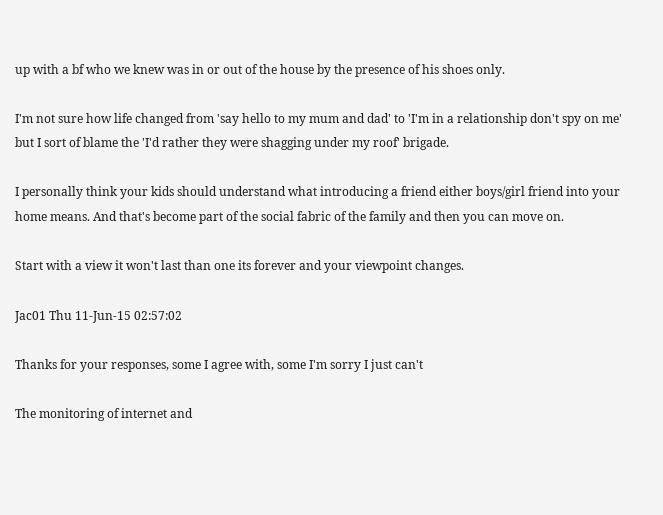up with a bf who we knew was in or out of the house by the presence of his shoes only.

I'm not sure how life changed from 'say hello to my mum and dad' to 'I'm in a relationship don't spy on me' but I sort of blame the 'I'd rather they were shagging under my roof' brigade.

I personally think your kids should understand what introducing a friend either boys/girl friend into your home means. And that's become part of the social fabric of the family and then you can move on.

Start with a view it won't last than one its forever and your viewpoint changes.

Jac01 Thu 11-Jun-15 02:57:02

Thanks for your responses, some I agree with, some I'm sorry I just can't

The monitoring of internet and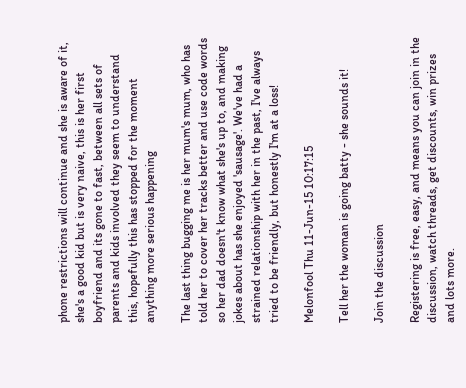phone restrictions will continue and she is aware of it, she's a good kid but is very naive, this is her first boyfriend and its gone to fast, between all sets of parents and kids involved they seem to understand this, hopefully this has stopped for the moment anything more serious happening

The last thing bugging me is her mum's mum, who has told her to cover her tracks better and use code words so her dad doesn't know what she's up to, and making jokes about has she enjoyed 'sausage'. We've had a strained relationship with her in the past, I've always tried to be friendly, but honestly I'm at a loss!

Melonfool Thu 11-Jun-15 10:17:15

Tell her the woman is going batty - she sounds it!

Join the discussion

Registering is free, easy, and means you can join in the discussion, watch threads, get discounts, win prizes and lots more.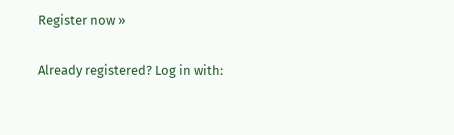Register now »

Already registered? Log in with: